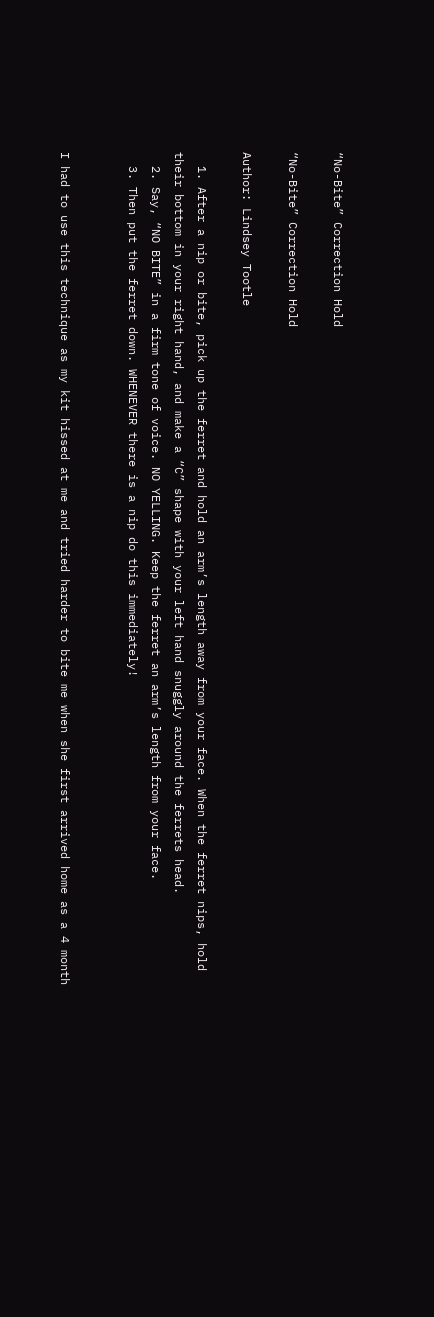“No-Bite” Correction Hold

“No-Bite” Correction Hold

Author: Lindsey Tootle

  1. After a nip or bite, pick up the ferret and hold an arm’s length away from your face. When the ferret nips, hold their bottom in your right hand, and make a “C” shape with your left hand snuggly around the ferrets head.
  2. Say, “NO BITE” in a firm tone of voice. NO YELLING. Keep the ferret an arm’s length from your face.
  3. Then put the ferret down. WHENEVER there is a nip do this immediately!


I had to use this technique as my kit hissed at me and tried harder to bite me when she first arrived home as a 4 month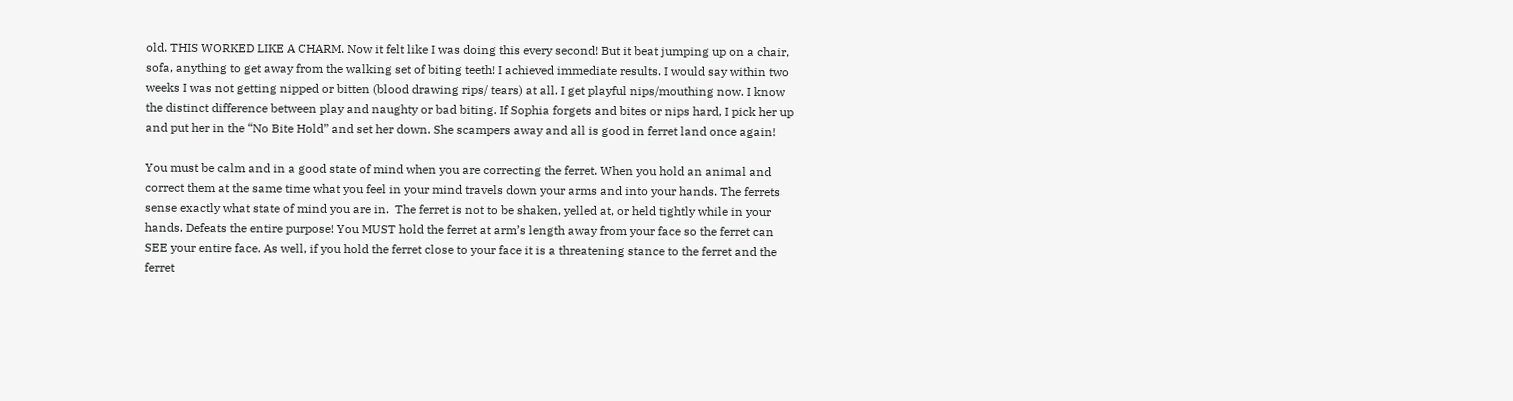old. THIS WORKED LIKE A CHARM. Now it felt like I was doing this every second! But it beat jumping up on a chair, sofa, anything to get away from the walking set of biting teeth! I achieved immediate results. I would say within two weeks I was not getting nipped or bitten (blood drawing rips/ tears) at all. I get playful nips/mouthing now. I know the distinct difference between play and naughty or bad biting. If Sophia forgets and bites or nips hard, I pick her up and put her in the “No Bite Hold” and set her down. She scampers away and all is good in ferret land once again!

You must be calm and in a good state of mind when you are correcting the ferret. When you hold an animal and correct them at the same time what you feel in your mind travels down your arms and into your hands. The ferrets sense exactly what state of mind you are in.  The ferret is not to be shaken, yelled at, or held tightly while in your hands. Defeats the entire purpose! You MUST hold the ferret at arm’s length away from your face so the ferret can SEE your entire face. As well, if you hold the ferret close to your face it is a threatening stance to the ferret and the ferret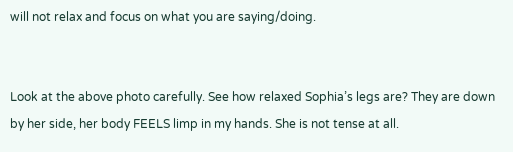will not relax and focus on what you are saying/doing.


Look at the above photo carefully. See how relaxed Sophia’s legs are? They are down by her side, her body FEELS limp in my hands. She is not tense at all.